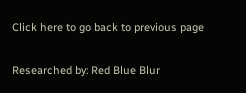Click here to go back to previous page

Researched by: Red Blue Blur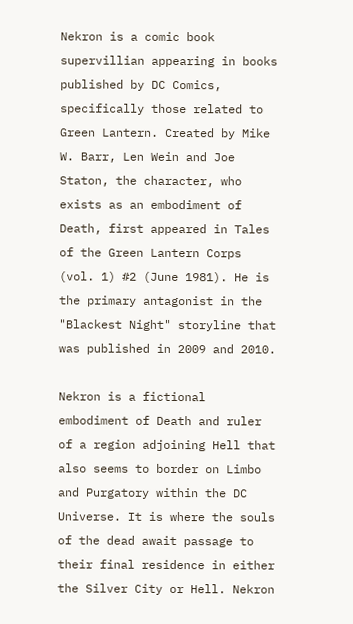Nekron is a comic book supervillian appearing in books published by DC Comics, specifically those related to Green Lantern. Created by Mike W. Barr, Len Wein and Joe Staton, the character, who exists as an embodiment of Death, first appeared in Tales of the Green Lantern Corps (vol. 1) #2 (June 1981). He is the primary antagonist in the "Blackest Night" storyline that was published in 2009 and 2010.

Nekron is a fictional embodiment of Death and ruler of a region adjoining Hell that also seems to border on Limbo and Purgatory within the DC Universe. It is where the souls of the dead await passage to their final residence in either the Silver City or Hell. Nekron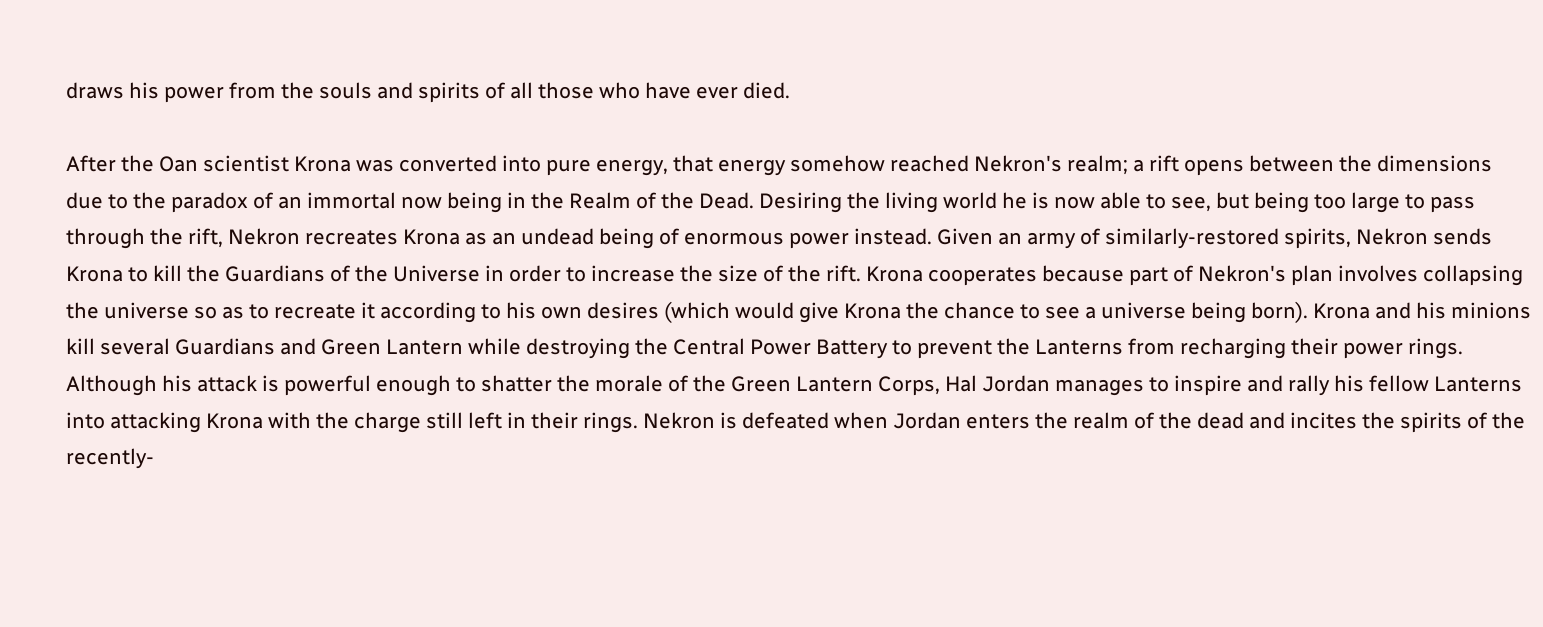draws his power from the souls and spirits of all those who have ever died.

After the Oan scientist Krona was converted into pure energy, that energy somehow reached Nekron's realm; a rift opens between the dimensions due to the paradox of an immortal now being in the Realm of the Dead. Desiring the living world he is now able to see, but being too large to pass through the rift, Nekron recreates Krona as an undead being of enormous power instead. Given an army of similarly-restored spirits, Nekron sends Krona to kill the Guardians of the Universe in order to increase the size of the rift. Krona cooperates because part of Nekron's plan involves collapsing the universe so as to recreate it according to his own desires (which would give Krona the chance to see a universe being born). Krona and his minions kill several Guardians and Green Lantern while destroying the Central Power Battery to prevent the Lanterns from recharging their power rings. Although his attack is powerful enough to shatter the morale of the Green Lantern Corps, Hal Jordan manages to inspire and rally his fellow Lanterns into attacking Krona with the charge still left in their rings. Nekron is defeated when Jordan enters the realm of the dead and incites the spirits of the recently-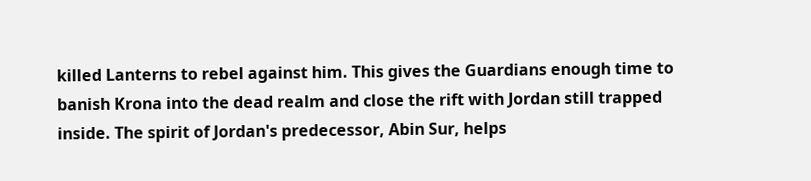killed Lanterns to rebel against him. This gives the Guardians enough time to banish Krona into the dead realm and close the rift with Jordan still trapped inside. The spirit of Jordan's predecessor, Abin Sur, helps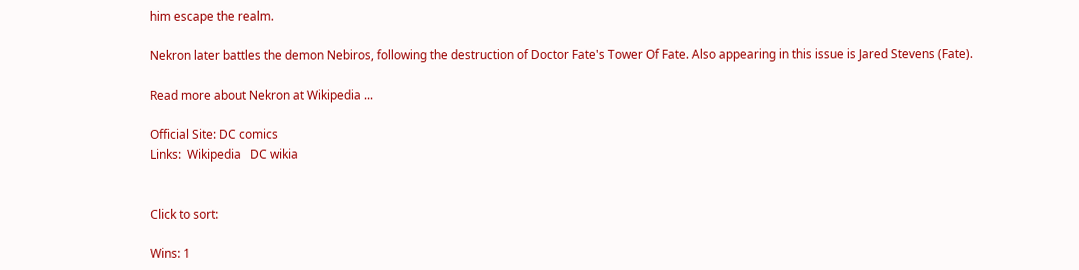him escape the realm.

Nekron later battles the demon Nebiros, following the destruction of Doctor Fate's Tower Of Fate. Also appearing in this issue is Jared Stevens (Fate).

Read more about Nekron at Wikipedia ...

Official Site: DC comics
Links:  Wikipedia   DC wikia


Click to sort:

Wins: 1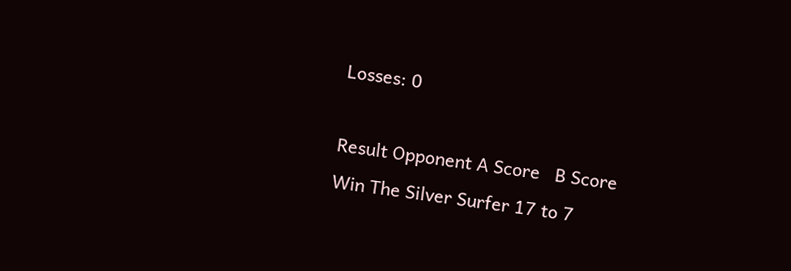Losses: 0

Result Opponent A Score   B Score
Win The Silver Surfer 17 to 7